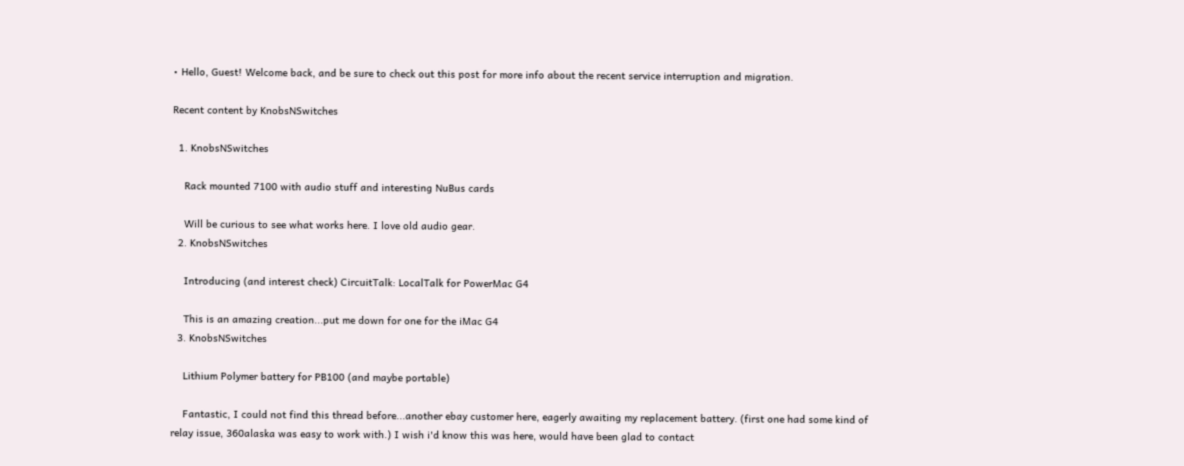• Hello, Guest! Welcome back, and be sure to check out this post for more info about the recent service interruption and migration.

Recent content by KnobsNSwitches

  1. KnobsNSwitches

    Rack mounted 7100 with audio stuff and interesting NuBus cards

    Will be curious to see what works here. I love old audio gear.
  2. KnobsNSwitches

    Introducing (and interest check) CircuitTalk: LocalTalk for PowerMac G4

    This is an amazing creation...put me down for one for the iMac G4
  3. KnobsNSwitches

    Lithium Polymer battery for PB100 (and maybe portable)

    Fantastic, I could not find this thread before...another ebay customer here, eagerly awaiting my replacement battery. (first one had some kind of relay issue, 360alaska was easy to work with.) I wish i'd know this was here, would have been glad to contact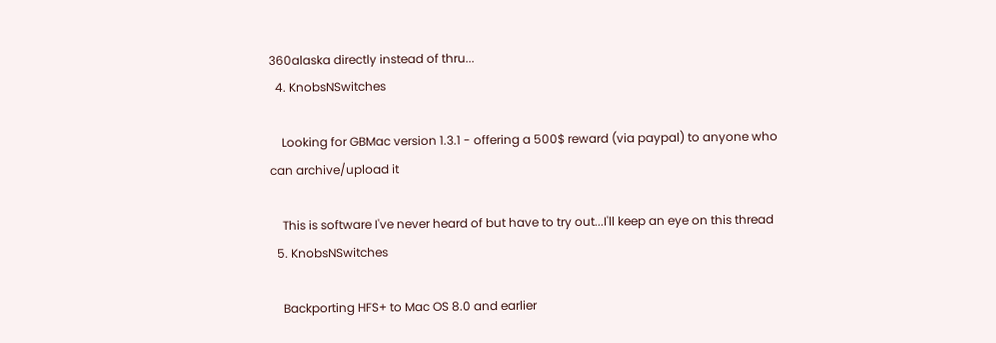360alaska directly instead of thru...
  4. KnobsNSwitches

    Looking for GBMac version 1.3.1 - offering a 500$ reward (via paypal) to anyone who can archive/upload it

    This is software I've never heard of but have to try out...I'll keep an eye on this thread
  5. KnobsNSwitches

    Backporting HFS+ to Mac OS 8.0 and earlier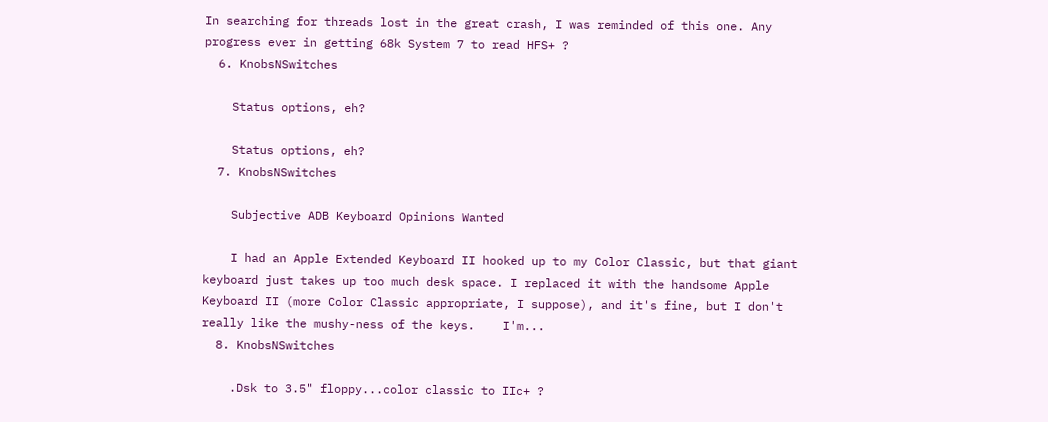In searching for threads lost in the great crash, I was reminded of this one. Any progress ever in getting 68k System 7 to read HFS+ ?
  6. KnobsNSwitches

    Status options, eh?

    Status options, eh?
  7. KnobsNSwitches

    Subjective ADB Keyboard Opinions Wanted

    I had an Apple Extended Keyboard II hooked up to my Color Classic, but that giant keyboard just takes up too much desk space. I replaced it with the handsome Apple Keyboard II (more Color Classic appropriate, I suppose), and it's fine, but I don't really like the mushy-ness of the keys.    I'm...
  8. KnobsNSwitches

    .Dsk to 3.5" floppy...color classic to IIc+ ?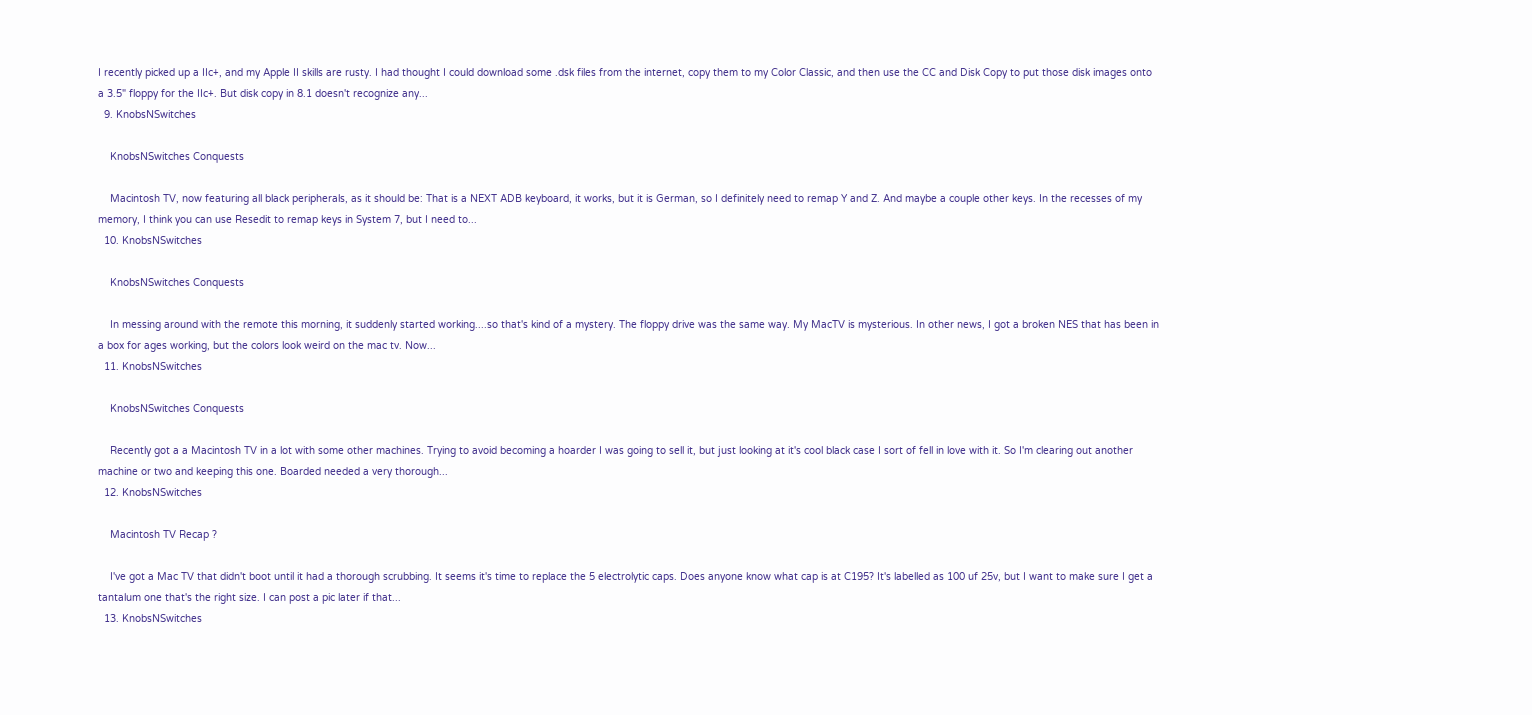I recently picked up a IIc+, and my Apple II skills are rusty. I had thought I could download some .dsk files from the internet, copy them to my Color Classic, and then use the CC and Disk Copy to put those disk images onto a 3.5" floppy for the IIc+. But disk copy in 8.1 doesn't recognize any...
  9. KnobsNSwitches

    KnobsNSwitches Conquests

    Macintosh TV, now featuring all black peripherals, as it should be: That is a NEXT ADB keyboard, it works, but it is German, so I definitely need to remap Y and Z. And maybe a couple other keys. In the recesses of my memory, I think you can use Resedit to remap keys in System 7, but I need to...
  10. KnobsNSwitches

    KnobsNSwitches Conquests

    In messing around with the remote this morning, it suddenly started working....so that's kind of a mystery. The floppy drive was the same way. My MacTV is mysterious. In other news, I got a broken NES that has been in a box for ages working, but the colors look weird on the mac tv. Now...
  11. KnobsNSwitches

    KnobsNSwitches Conquests

    Recently got a a Macintosh TV in a lot with some other machines. Trying to avoid becoming a hoarder I was going to sell it, but just looking at it's cool black case I sort of fell in love with it. So I'm clearing out another machine or two and keeping this one. Boarded needed a very thorough...
  12. KnobsNSwitches

    Macintosh TV Recap ?

    I've got a Mac TV that didn't boot until it had a thorough scrubbing. It seems it's time to replace the 5 electrolytic caps. Does anyone know what cap is at C195? It's labelled as 100 uf 25v, but I want to make sure I get a tantalum one that's the right size. I can post a pic later if that...
  13. KnobsNSwitches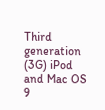Third generation (3G) iPod and Mac OS 9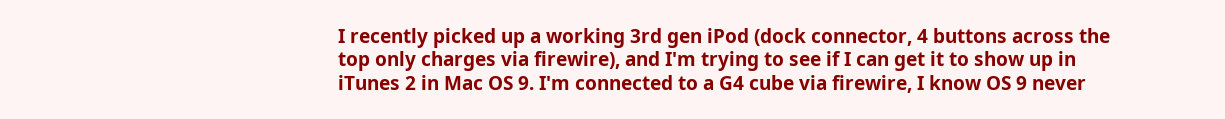I recently picked up a working 3rd gen iPod (dock connector, 4 buttons across the top only charges via firewire), and I'm trying to see if I can get it to show up in iTunes 2 in Mac OS 9. I'm connected to a G4 cube via firewire, I know OS 9 never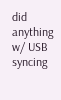did anything w/ USB syncing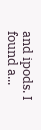and ipods. I found a...